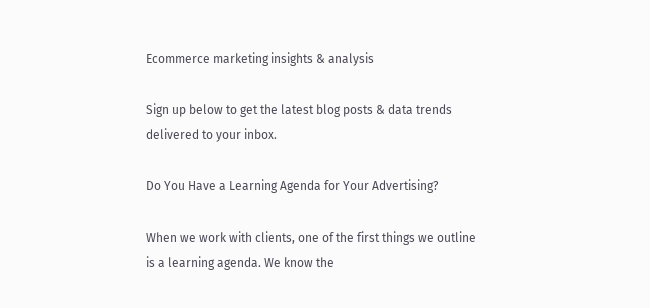Ecommerce marketing insights & analysis

Sign up below to get the latest blog posts & data trends delivered to your inbox.

Do You Have a Learning Agenda for Your Advertising?

When we work with clients, one of the first things we outline is a learning agenda. We know the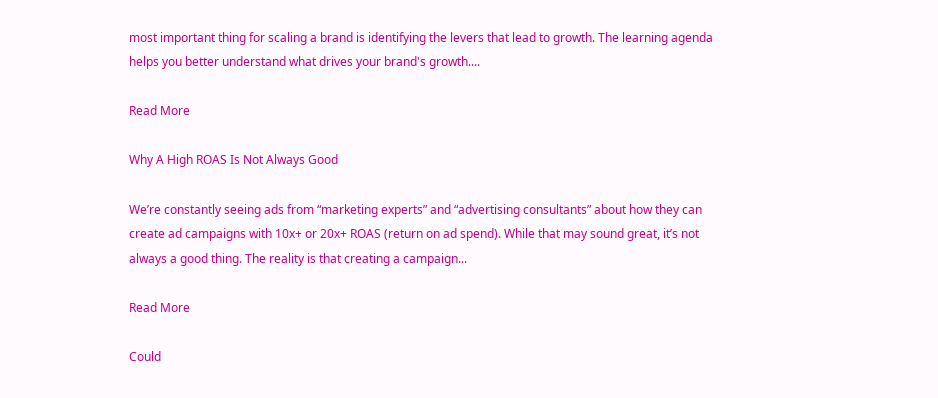most important thing for scaling a brand is identifying the levers that lead to growth. The learning agenda helps you better understand what drives your brand's growth....

Read More

Why A High ROAS Is Not Always Good

We’re constantly seeing ads from “marketing experts” and “advertising consultants” about how they can create ad campaigns with 10x+ or 20x+ ROAS (return on ad spend). While that may sound great, it’s not always a good thing. The reality is that creating a campaign...

Read More

Could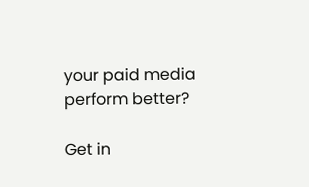your paid media perform better?

Get in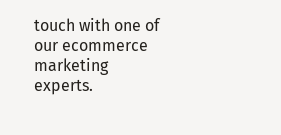touch with one of our ecommerce marketing experts.